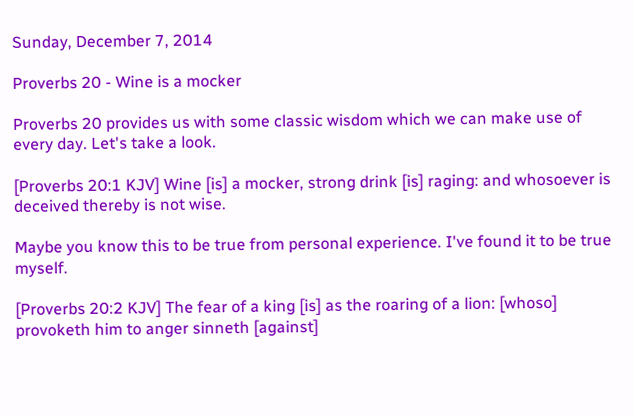Sunday, December 7, 2014

Proverbs 20 - Wine is a mocker

Proverbs 20 provides us with some classic wisdom which we can make use of every day. Let's take a look.

[Proverbs 20:1 KJV] Wine [is] a mocker, strong drink [is] raging: and whosoever is deceived thereby is not wise.

Maybe you know this to be true from personal experience. I've found it to be true myself.

[Proverbs 20:2 KJV] The fear of a king [is] as the roaring of a lion: [whoso] provoketh him to anger sinneth [against]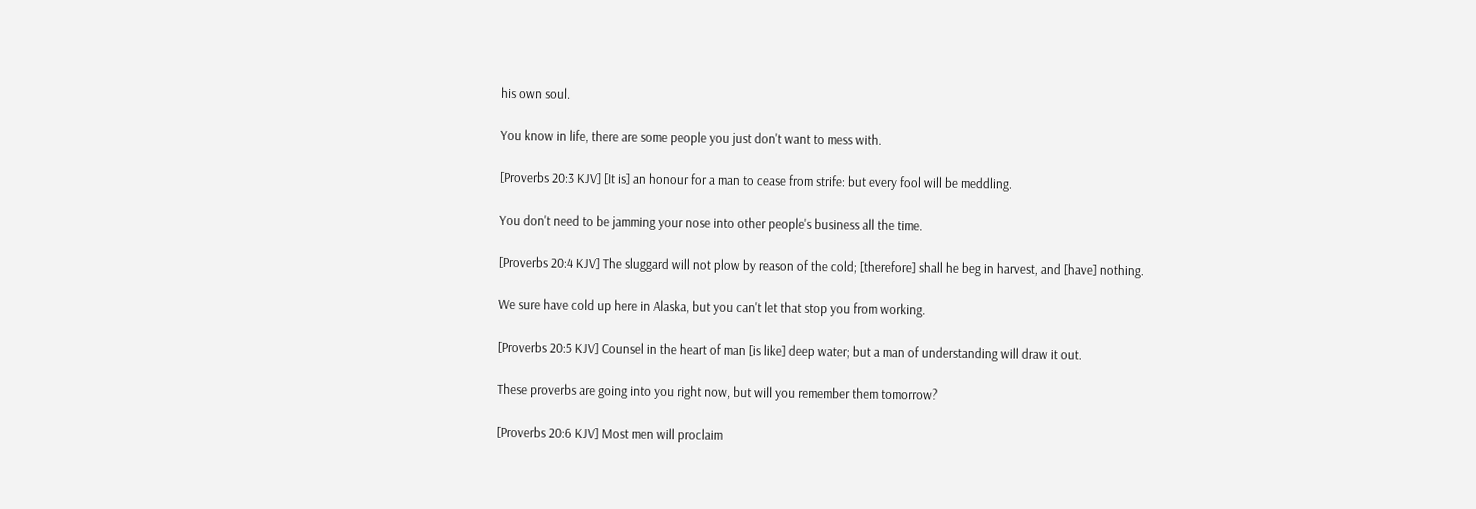his own soul.

You know in life, there are some people you just don't want to mess with.

[Proverbs 20:3 KJV] [It is] an honour for a man to cease from strife: but every fool will be meddling.

You don't need to be jamming your nose into other people's business all the time.

[Proverbs 20:4 KJV] The sluggard will not plow by reason of the cold; [therefore] shall he beg in harvest, and [have] nothing.

We sure have cold up here in Alaska, but you can't let that stop you from working.

[Proverbs 20:5 KJV] Counsel in the heart of man [is like] deep water; but a man of understanding will draw it out.

These proverbs are going into you right now, but will you remember them tomorrow?

[Proverbs 20:6 KJV] Most men will proclaim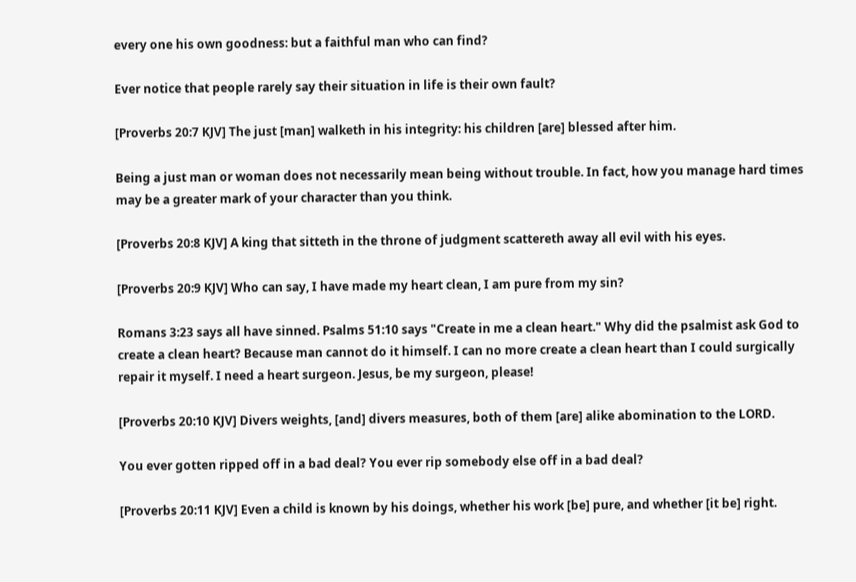every one his own goodness: but a faithful man who can find?

Ever notice that people rarely say their situation in life is their own fault?

[Proverbs 20:7 KJV] The just [man] walketh in his integrity: his children [are] blessed after him.

Being a just man or woman does not necessarily mean being without trouble. In fact, how you manage hard times may be a greater mark of your character than you think.

[Proverbs 20:8 KJV] A king that sitteth in the throne of judgment scattereth away all evil with his eyes.

[Proverbs 20:9 KJV] Who can say, I have made my heart clean, I am pure from my sin?

Romans 3:23 says all have sinned. Psalms 51:10 says "Create in me a clean heart." Why did the psalmist ask God to create a clean heart? Because man cannot do it himself. I can no more create a clean heart than I could surgically repair it myself. I need a heart surgeon. Jesus, be my surgeon, please!

[Proverbs 20:10 KJV] Divers weights, [and] divers measures, both of them [are] alike abomination to the LORD.

You ever gotten ripped off in a bad deal? You ever rip somebody else off in a bad deal?

[Proverbs 20:11 KJV] Even a child is known by his doings, whether his work [be] pure, and whether [it be] right.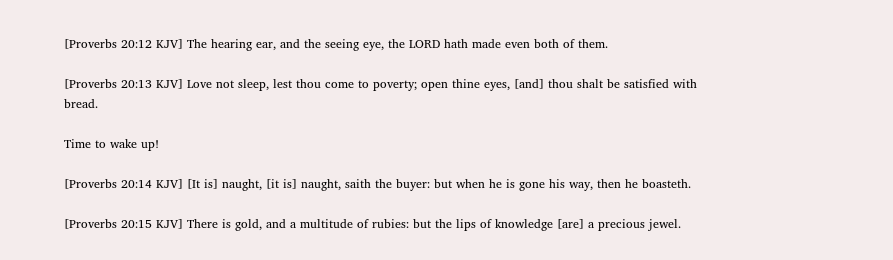[Proverbs 20:12 KJV] The hearing ear, and the seeing eye, the LORD hath made even both of them.

[Proverbs 20:13 KJV] Love not sleep, lest thou come to poverty; open thine eyes, [and] thou shalt be satisfied with bread.

Time to wake up!

[Proverbs 20:14 KJV] [It is] naught, [it is] naught, saith the buyer: but when he is gone his way, then he boasteth.

[Proverbs 20:15 KJV] There is gold, and a multitude of rubies: but the lips of knowledge [are] a precious jewel.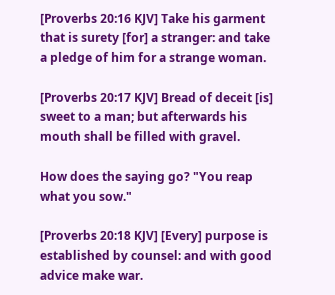[Proverbs 20:16 KJV] Take his garment that is surety [for] a stranger: and take a pledge of him for a strange woman.

[Proverbs 20:17 KJV] Bread of deceit [is] sweet to a man; but afterwards his mouth shall be filled with gravel.

How does the saying go? "You reap what you sow."

[Proverbs 20:18 KJV] [Every] purpose is established by counsel: and with good advice make war.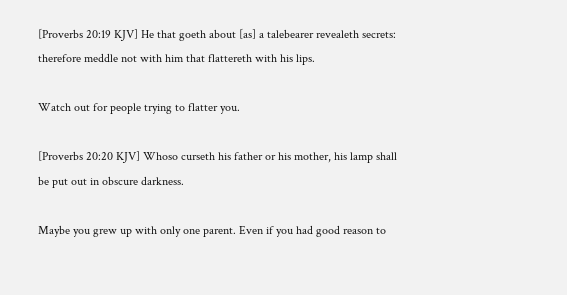[Proverbs 20:19 KJV] He that goeth about [as] a talebearer revealeth secrets: therefore meddle not with him that flattereth with his lips.

Watch out for people trying to flatter you.

[Proverbs 20:20 KJV] Whoso curseth his father or his mother, his lamp shall be put out in obscure darkness.

Maybe you grew up with only one parent. Even if you had good reason to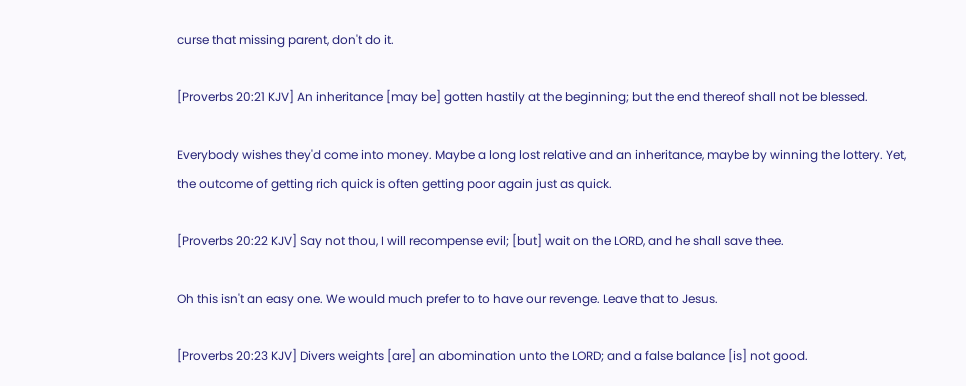curse that missing parent, don't do it.

[Proverbs 20:21 KJV] An inheritance [may be] gotten hastily at the beginning; but the end thereof shall not be blessed.

Everybody wishes they'd come into money. Maybe a long lost relative and an inheritance, maybe by winning the lottery. Yet, the outcome of getting rich quick is often getting poor again just as quick.

[Proverbs 20:22 KJV] Say not thou, I will recompense evil; [but] wait on the LORD, and he shall save thee.

Oh this isn't an easy one. We would much prefer to to have our revenge. Leave that to Jesus.

[Proverbs 20:23 KJV] Divers weights [are] an abomination unto the LORD; and a false balance [is] not good.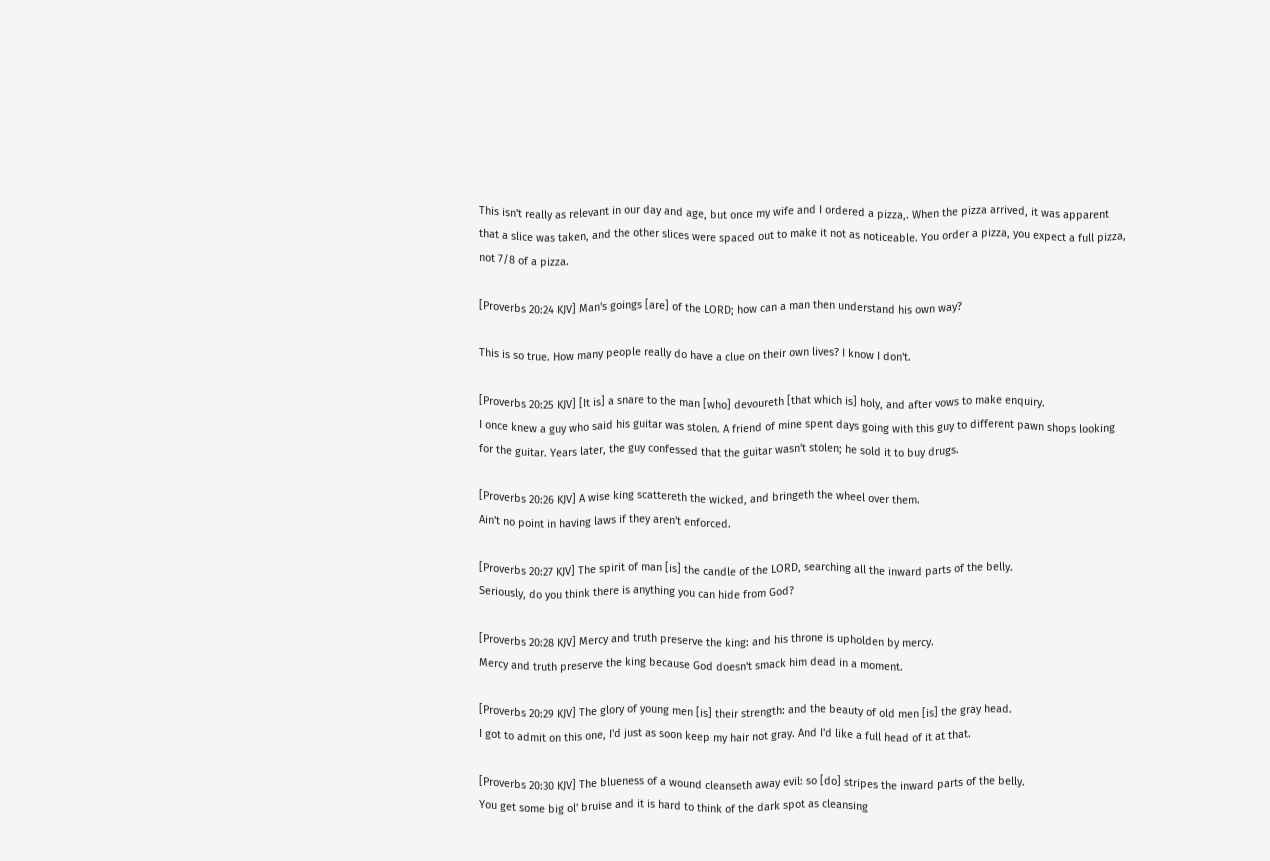This isn't really as relevant in our day and age, but once my wife and I ordered a pizza,. When the pizza arrived, it was apparent that a slice was taken, and the other slices were spaced out to make it not as noticeable. You order a pizza, you expect a full pizza, not 7/8 of a pizza.

[Proverbs 20:24 KJV] Man's goings [are] of the LORD; how can a man then understand his own way?

This is so true. How many people really do have a clue on their own lives? I know I don't.

[Proverbs 20:25 KJV] [It is] a snare to the man [who] devoureth [that which is] holy, and after vows to make enquiry.
I once knew a guy who said his guitar was stolen. A friend of mine spent days going with this guy to different pawn shops looking for the guitar. Years later, the guy confessed that the guitar wasn't stolen; he sold it to buy drugs.

[Proverbs 20:26 KJV] A wise king scattereth the wicked, and bringeth the wheel over them.
Ain't no point in having laws if they aren't enforced.

[Proverbs 20:27 KJV] The spirit of man [is] the candle of the LORD, searching all the inward parts of the belly.
Seriously, do you think there is anything you can hide from God?

[Proverbs 20:28 KJV] Mercy and truth preserve the king: and his throne is upholden by mercy.
Mercy and truth preserve the king because God doesn't smack him dead in a moment.

[Proverbs 20:29 KJV] The glory of young men [is] their strength: and the beauty of old men [is] the gray head.
I got to admit on this one, I'd just as soon keep my hair not gray. And I'd like a full head of it at that.

[Proverbs 20:30 KJV] The blueness of a wound cleanseth away evil: so [do] stripes the inward parts of the belly.
You get some big ol' bruise and it is hard to think of the dark spot as cleansing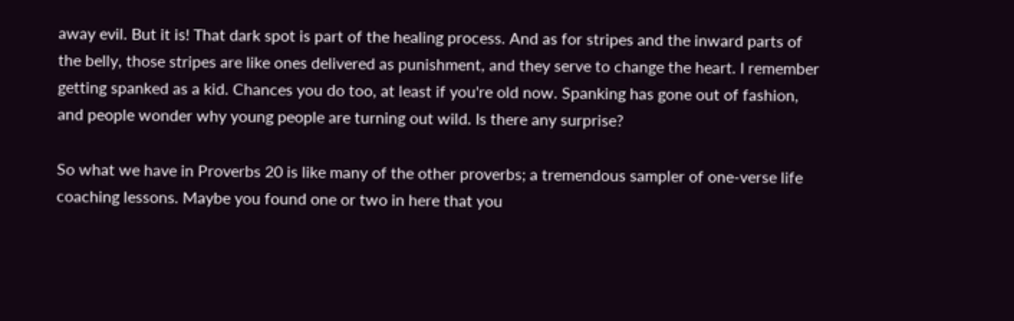away evil. But it is! That dark spot is part of the healing process. And as for stripes and the inward parts of the belly, those stripes are like ones delivered as punishment, and they serve to change the heart. I remember getting spanked as a kid. Chances you do too, at least if you're old now. Spanking has gone out of fashion, and people wonder why young people are turning out wild. Is there any surprise?

So what we have in Proverbs 20 is like many of the other proverbs; a tremendous sampler of one-verse life coaching lessons. Maybe you found one or two in here that you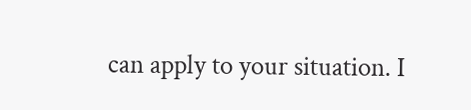can apply to your situation. I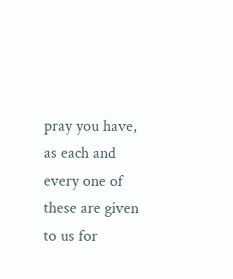pray you have, as each and every one of these are given to us for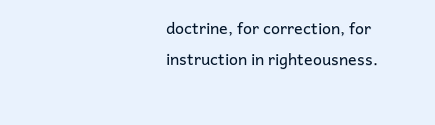doctrine, for correction, for instruction in righteousness.